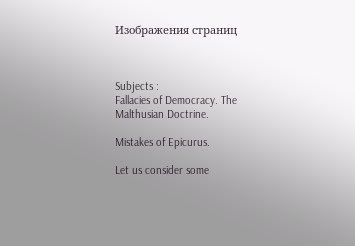Изображения страниц



Subjects :
Fallacies of Democracy. The Malthusian Doctrine.

Mistakes of Epicurus.

Let us consider some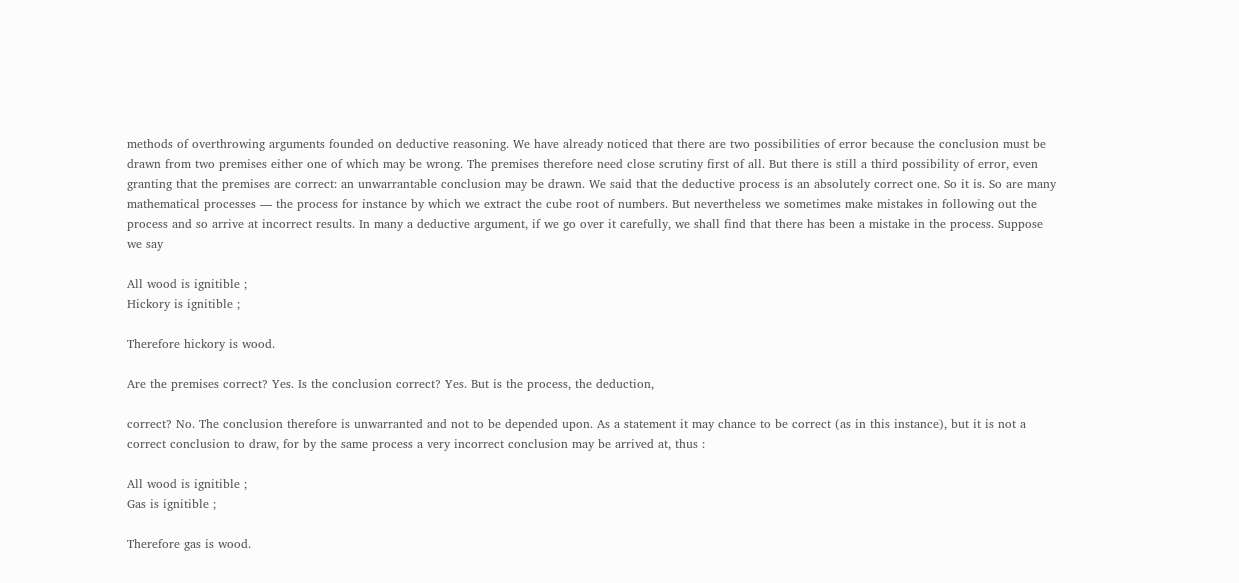methods of overthrowing arguments founded on deductive reasoning. We have already noticed that there are two possibilities of error because the conclusion must be drawn from two premises either one of which may be wrong. The premises therefore need close scrutiny first of all. But there is still a third possibility of error, even granting that the premises are correct: an unwarrantable conclusion may be drawn. We said that the deductive process is an absolutely correct one. So it is. So are many mathematical processes — the process for instance by which we extract the cube root of numbers. But nevertheless we sometimes make mistakes in following out the process and so arrive at incorrect results. In many a deductive argument, if we go over it carefully, we shall find that there has been a mistake in the process. Suppose we say

All wood is ignitible ;
Hickory is ignitible ;

Therefore hickory is wood.

Are the premises correct? Yes. Is the conclusion correct? Yes. But is the process, the deduction,

correct? No. The conclusion therefore is unwarranted and not to be depended upon. As a statement it may chance to be correct (as in this instance), but it is not a correct conclusion to draw, for by the same process a very incorrect conclusion may be arrived at, thus :

All wood is ignitible ;
Gas is ignitible ;

Therefore gas is wood.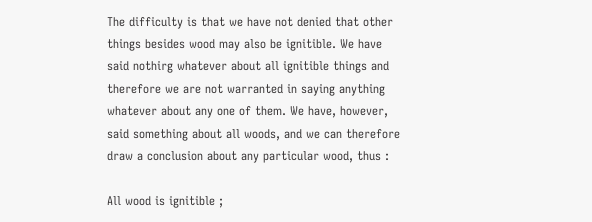The difficulty is that we have not denied that other things besides wood may also be ignitible. We have said nothirg whatever about all ignitible things and therefore we are not warranted in saying anything whatever about any one of them. We have, however, said something about all woods, and we can therefore draw a conclusion about any particular wood, thus :

All wood is ignitible ;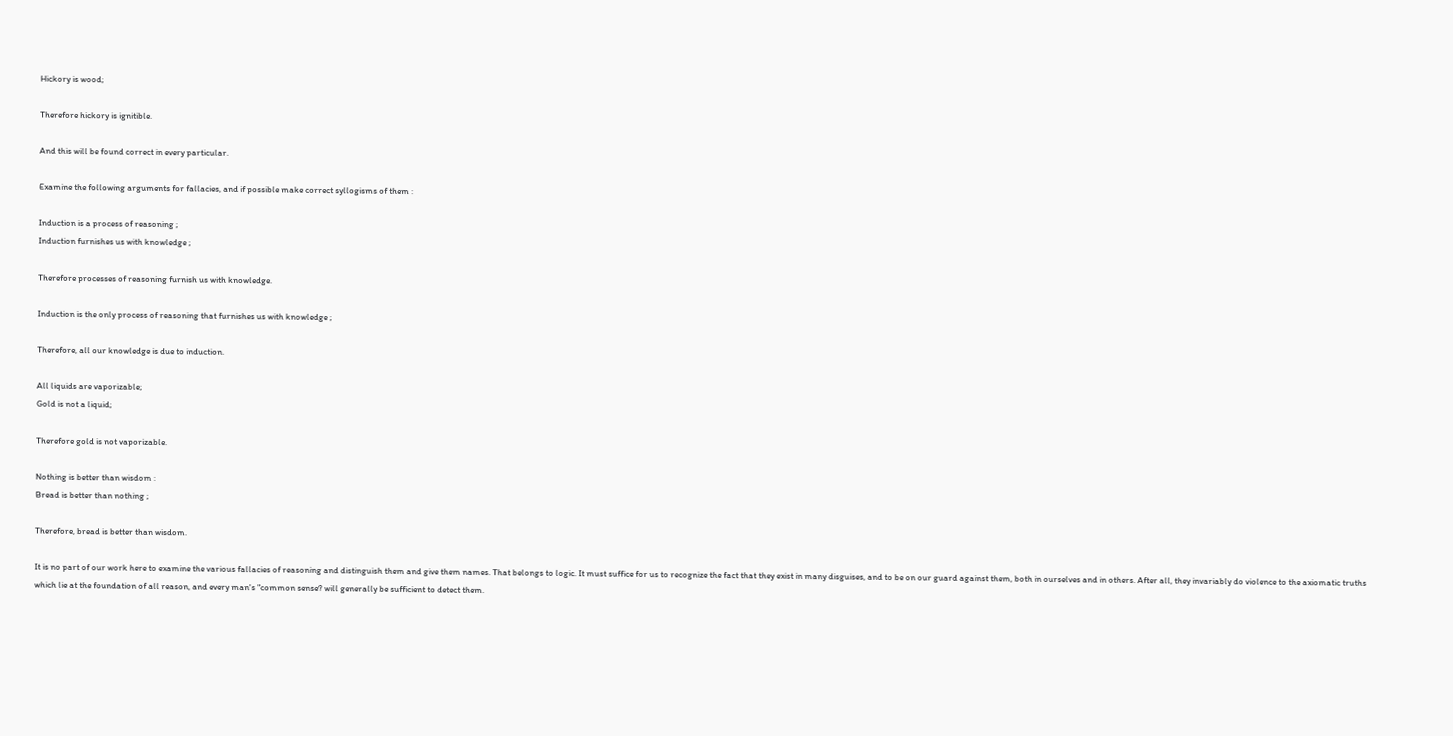Hickory is wood;

Therefore hickory is ignitible.

And this will be found correct in every particular.

Examine the following arguments for fallacies, and if possible make correct syllogisms of them :

Induction is a process of reasoning ;
Induction furnishes us with knowledge ;

Therefore processes of reasoning furnish us with knowledge.

Induction is the only process of reasoning that furnishes us with knowledge ;

Therefore, all our knowledge is due to induction.

All liquids are vaporizable;
Gold is not a liquid;

Therefore gold is not vaporizable.

Nothing is better than wisdom :
Bread is better than nothing ;

Therefore, bread is better than wisdom.

It is no part of our work here to examine the various fallacies of reasoning and distinguish them and give them names. That belongs to logic. It must suffice for us to recognize the fact that they exist in many disguises, and to be on our guard against them, both in ourselves and in others. After all, they invariably do violence to the axiomatic truths which lie at the foundation of all reason, and every man's "common sense? will generally be sufficient to detect them.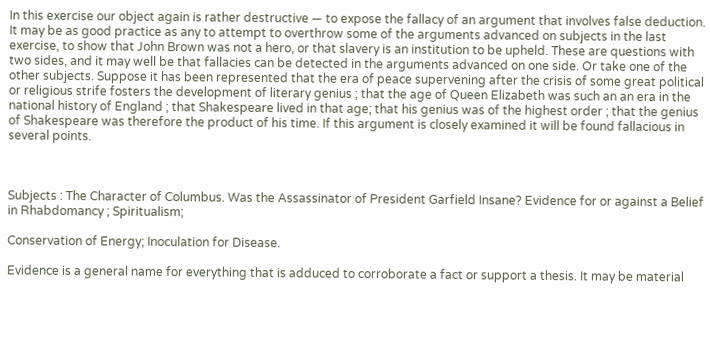In this exercise our object again is rather destructive — to expose the fallacy of an argument that involves false deduction. It may be as good practice as any to attempt to overthrow some of the arguments advanced on subjects in the last exercise, to show that John Brown was not a hero, or that slavery is an institution to be upheld. These are questions with two sides, and it may well be that fallacies can be detected in the arguments advanced on one side. Or take one of the other subjects. Suppose it has been represented that the era of peace supervening after the crisis of some great political or religious strife fosters the development of literary genius ; that the age of Queen Elizabeth was such an an era in the national history of England ; that Shakespeare lived in that age; that his genius was of the highest order ; that the genius of Shakespeare was therefore the product of his time. If this argument is closely examined it will be found fallacious in several points.



Subjects : The Character of Columbus. Was the Assassinator of President Garfield Insane? Evidence for or against a Belief in Rhabdomancy ; Spiritualism;

Conservation of Energy; Inoculation for Disease.

Evidence is a general name for everything that is adduced to corroborate a fact or support a thesis. It may be material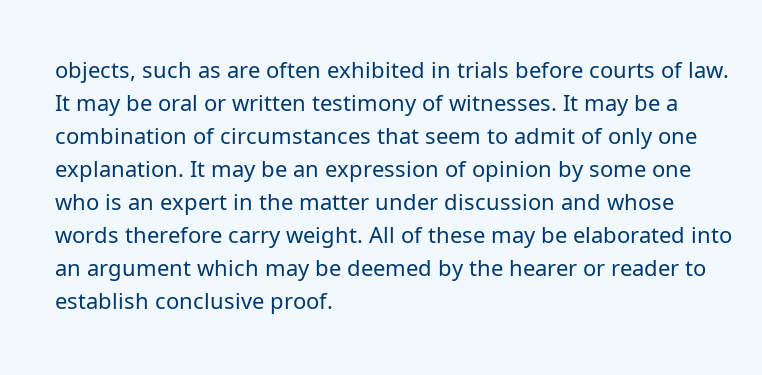objects, such as are often exhibited in trials before courts of law. It may be oral or written testimony of witnesses. It may be a combination of circumstances that seem to admit of only one explanation. It may be an expression of opinion by some one who is an expert in the matter under discussion and whose words therefore carry weight. All of these may be elaborated into an argument which may be deemed by the hearer or reader to establish conclusive proof.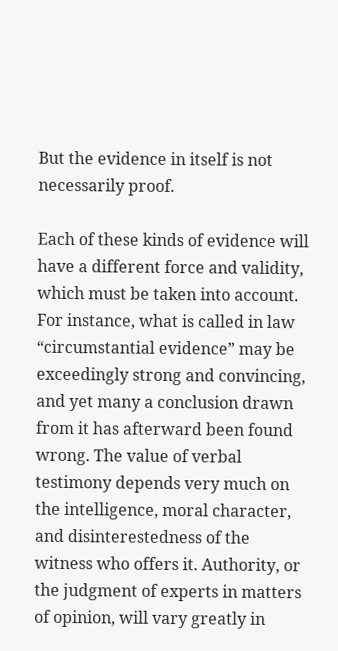But the evidence in itself is not necessarily proof.

Each of these kinds of evidence will have a different force and validity, which must be taken into account. For instance, what is called in law “circumstantial evidence” may be exceedingly strong and convincing, and yet many a conclusion drawn from it has afterward been found wrong. The value of verbal testimony depends very much on the intelligence, moral character, and disinterestedness of the witness who offers it. Authority, or the judgment of experts in matters of opinion, will vary greatly in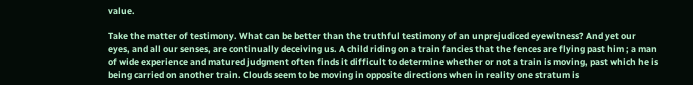value.

Take the matter of testimony. What can be better than the truthful testimony of an unprejudiced eyewitness? And yet our eyes, and all our senses, are continually deceiving us. A child riding on a train fancies that the fences are flying past him ; a man of wide experience and matured judgment often finds it difficult to determine whether or not a train is moving, past which he is being carried on another train. Clouds seem to be moving in opposite directions when in reality one stratum is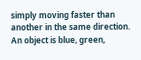simply moving faster than another in the same direction. An object is blue, green,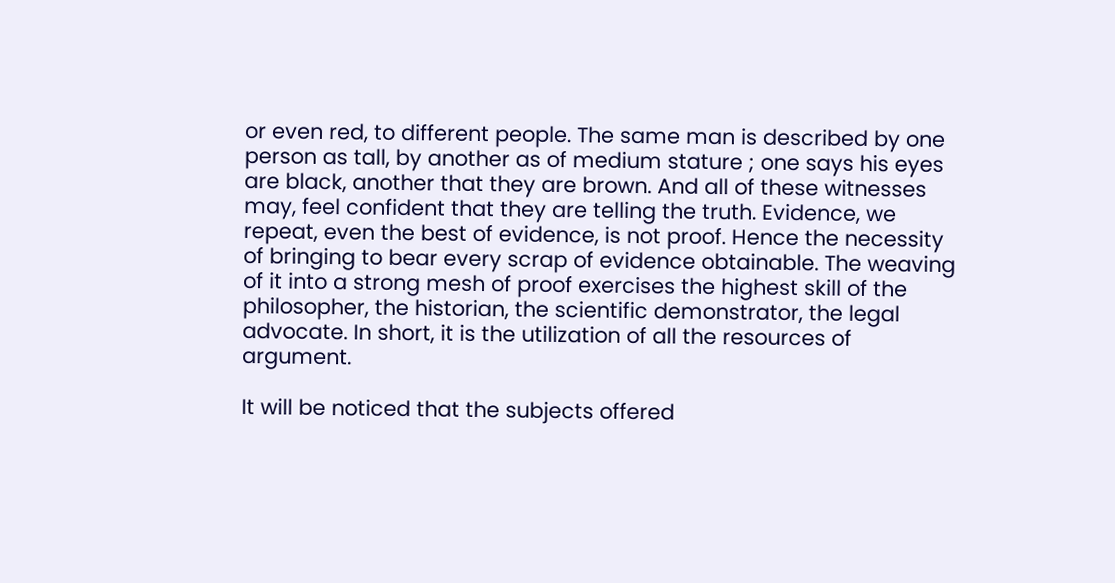or even red, to different people. The same man is described by one person as tall, by another as of medium stature ; one says his eyes are black, another that they are brown. And all of these witnesses may, feel confident that they are telling the truth. Evidence, we repeat, even the best of evidence, is not proof. Hence the necessity of bringing to bear every scrap of evidence obtainable. The weaving of it into a strong mesh of proof exercises the highest skill of the philosopher, the historian, the scientific demonstrator, the legal advocate. In short, it is the utilization of all the resources of argument.

It will be noticed that the subjects offered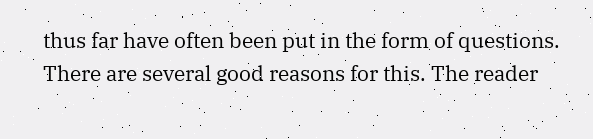thus far have often been put in the form of questions. There are several good reasons for this. The reader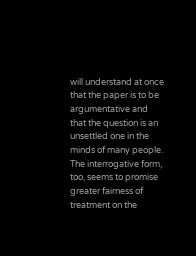will understand at once that the paper is to be argumentative and that the question is an unsettled one in the minds of many people. The interrogative form, too, seems to promise greater fairness of treatment on the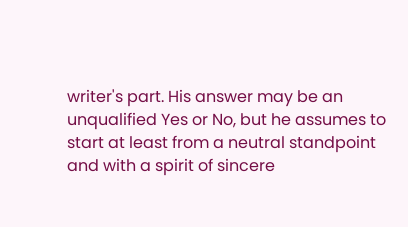writer's part. His answer may be an unqualified Yes or No, but he assumes to start at least from a neutral standpoint and with a spirit of sincere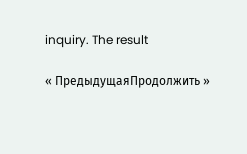inquiry. The result

« ПредыдущаяПродолжить »